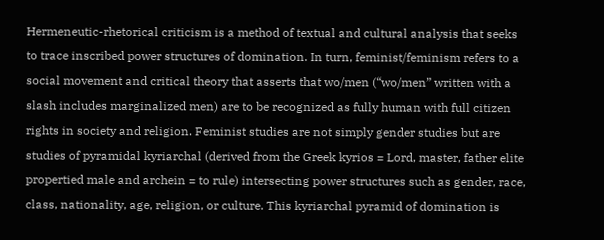Hermeneutic-rhetorical criticism is a method of textual and cultural analysis that seeks to trace inscribed power structures of domination. In turn, feminist/feminism refers to a social movement and critical theory that asserts that wo/men (“wo/men” written with a slash includes marginalized men) are to be recognized as fully human with full citizen rights in society and religion. Feminist studies are not simply gender studies but are studies of pyramidal kyriarchal (derived from the Greek kyrios = Lord, master, father elite propertied male and archein = to rule) intersecting power structures such as gender, race, class, nationality, age, religion, or culture. This kyriarchal pyramid of domination is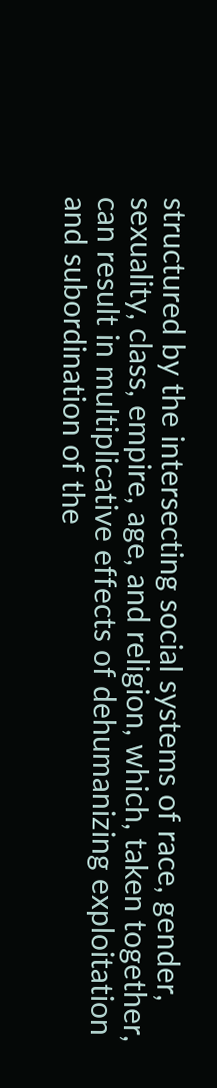structured by the intersecting social systems of race, gender, sexuality, class, empire, age, and religion, which, taken together, can result in multiplicative effects of dehumanizing exploitation and subordination of the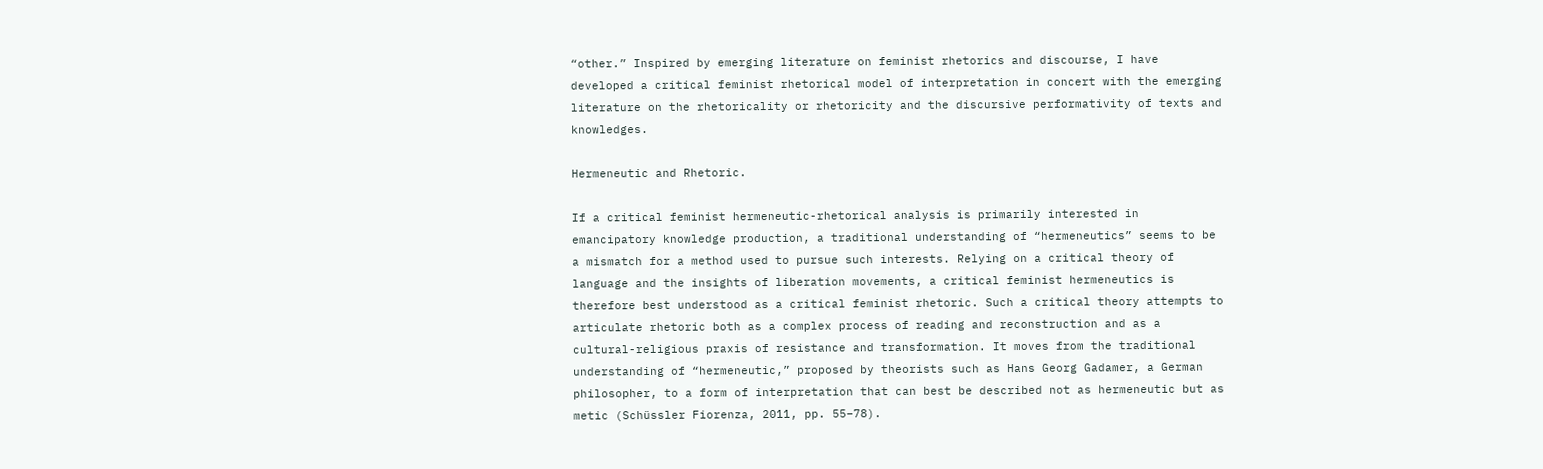“other.” Inspired by emerging literature on feminist rhetorics and discourse, I have developed a critical feminist rhetorical model of interpretation in concert with the emerging literature on the rhetoricality or rhetoricity and the discursive performativity of texts and knowledges.

Hermeneutic and Rhetoric.

If a critical feminist hermeneutic-rhetorical analysis is primarily interested in emancipatory knowledge production, a traditional understanding of “hermeneutics” seems to be a mismatch for a method used to pursue such interests. Relying on a critical theory of language and the insights of liberation movements, a critical feminist hermeneutics is therefore best understood as a critical feminist rhetoric. Such a critical theory attempts to articulate rhetoric both as a complex process of reading and reconstruction and as a cultural-religious praxis of resistance and transformation. It moves from the traditional understanding of “hermeneutic,” proposed by theorists such as Hans Georg Gadamer, a German philosopher, to a form of interpretation that can best be described not as hermeneutic but as metic (Schüssler Fiorenza, 2011, pp. 55–78).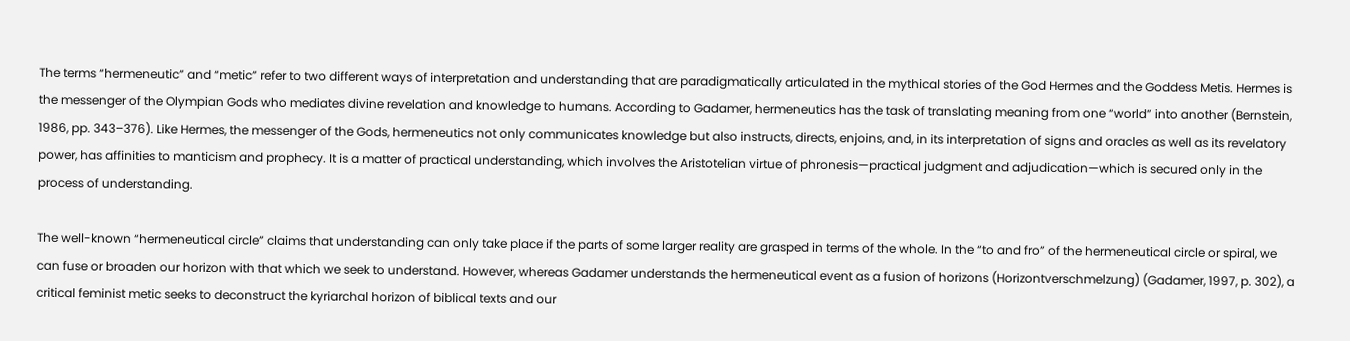The terms “hermeneutic” and “metic” refer to two different ways of interpretation and understanding that are paradigmatically articulated in the mythical stories of the God Hermes and the Goddess Metis. Hermes is the messenger of the Olympian Gods who mediates divine revelation and knowledge to humans. According to Gadamer, hermeneutics has the task of translating meaning from one “world” into another (Bernstein, 1986, pp. 343–376). Like Hermes, the messenger of the Gods, hermeneutics not only communicates knowledge but also instructs, directs, enjoins, and, in its interpretation of signs and oracles as well as its revelatory power, has affinities to manticism and prophecy. It is a matter of practical understanding, which involves the Aristotelian virtue of phronesis—practical judgment and adjudication—which is secured only in the process of understanding.

The well-known “hermeneutical circle” claims that understanding can only take place if the parts of some larger reality are grasped in terms of the whole. In the “to and fro” of the hermeneutical circle or spiral, we can fuse or broaden our horizon with that which we seek to understand. However, whereas Gadamer understands the hermeneutical event as a fusion of horizons (Horizontverschmelzung) (Gadamer, 1997, p. 302), a critical feminist metic seeks to deconstruct the kyriarchal horizon of biblical texts and our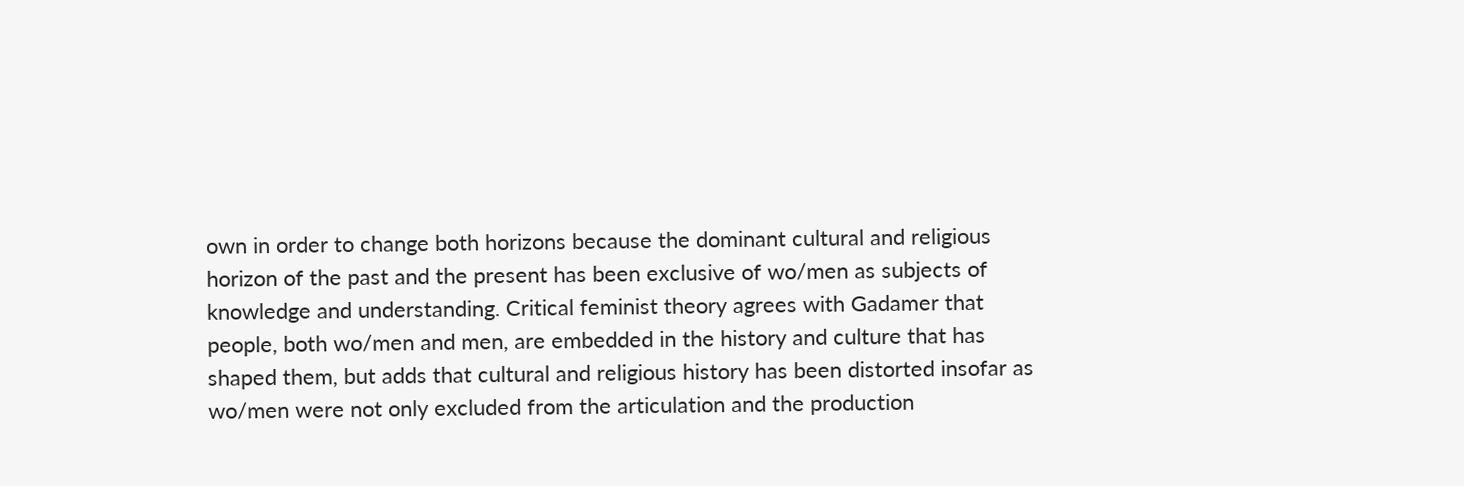own in order to change both horizons because the dominant cultural and religious horizon of the past and the present has been exclusive of wo/men as subjects of knowledge and understanding. Critical feminist theory agrees with Gadamer that people, both wo/men and men, are embedded in the history and culture that has shaped them, but adds that cultural and religious history has been distorted insofar as wo/men were not only excluded from the articulation and the production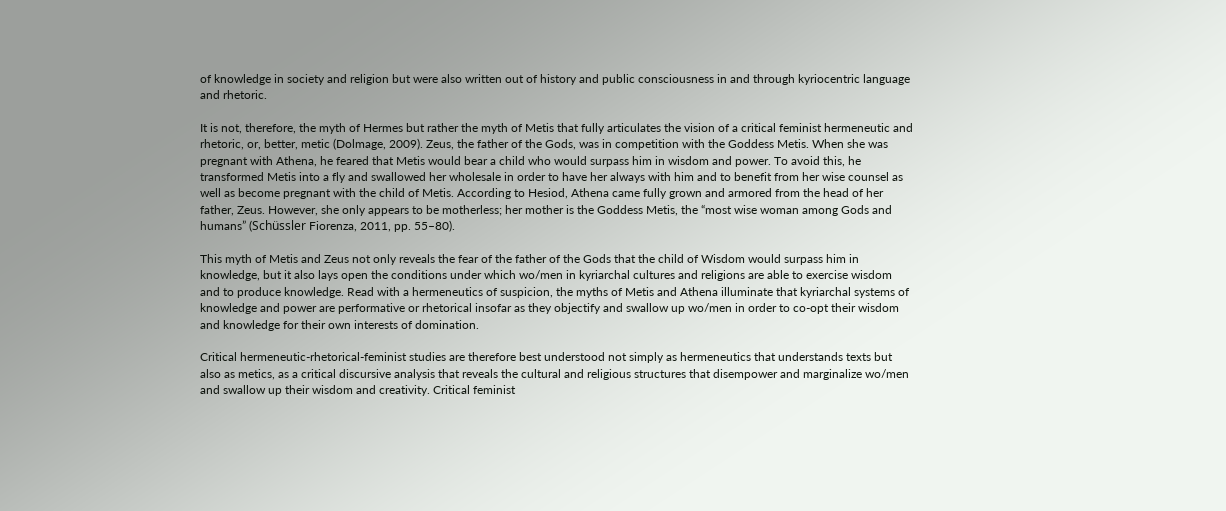of knowledge in society and religion but were also written out of history and public consciousness in and through kyriocentric language and rhetoric.

It is not, therefore, the myth of Hermes but rather the myth of Metis that fully articulates the vision of a critical feminist hermeneutic and rhetoric, or, better, metic (Dolmage, 2009). Zeus, the father of the Gods, was in competition with the Goddess Metis. When she was pregnant with Athena, he feared that Metis would bear a child who would surpass him in wisdom and power. To avoid this, he transformed Metis into a fly and swallowed her wholesale in order to have her always with him and to benefit from her wise counsel as well as become pregnant with the child of Metis. According to Hesiod, Athena came fully grown and armored from the head of her father, Zeus. However, she only appears to be motherless; her mother is the Goddess Metis, the “most wise woman among Gods and humans” (Schüssler Fiorenza, 2011, pp. 55–80).

This myth of Metis and Zeus not only reveals the fear of the father of the Gods that the child of Wisdom would surpass him in knowledge, but it also lays open the conditions under which wo/men in kyriarchal cultures and religions are able to exercise wisdom and to produce knowledge. Read with a hermeneutics of suspicion, the myths of Metis and Athena illuminate that kyriarchal systems of knowledge and power are performative or rhetorical insofar as they objectify and swallow up wo/men in order to co-opt their wisdom and knowledge for their own interests of domination.

Critical hermeneutic-rhetorical-feminist studies are therefore best understood not simply as hermeneutics that understands texts but also as metics, as a critical discursive analysis that reveals the cultural and religious structures that disempower and marginalize wo/men and swallow up their wisdom and creativity. Critical feminist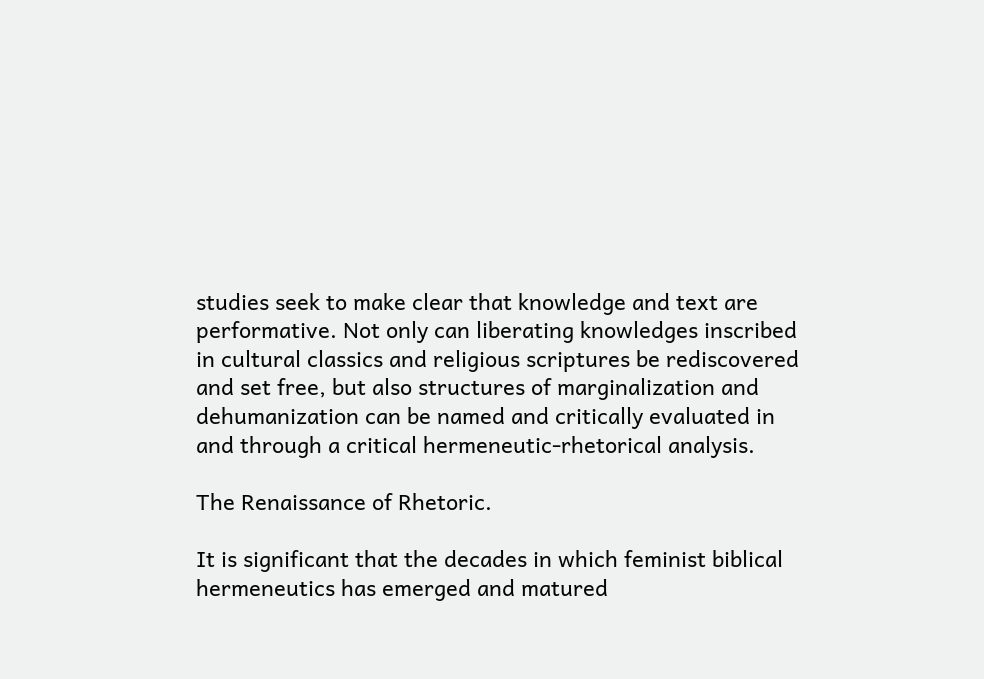studies seek to make clear that knowledge and text are performative. Not only can liberating knowledges inscribed in cultural classics and religious scriptures be rediscovered and set free, but also structures of marginalization and dehumanization can be named and critically evaluated in and through a critical hermeneutic-rhetorical analysis.

The Renaissance of Rhetoric.

It is significant that the decades in which feminist biblical hermeneutics has emerged and matured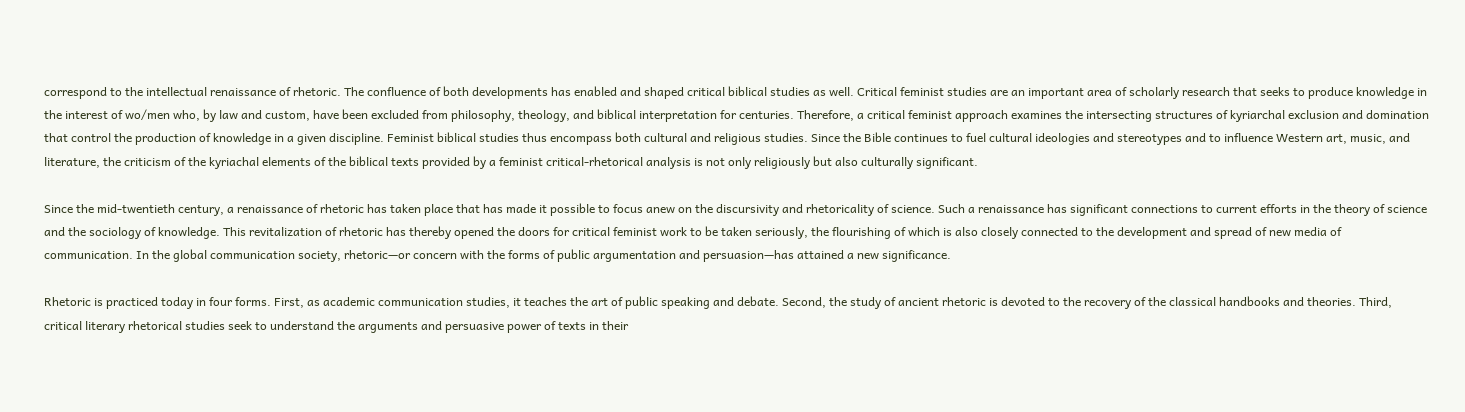correspond to the intellectual renaissance of rhetoric. The confluence of both developments has enabled and shaped critical biblical studies as well. Critical feminist studies are an important area of scholarly research that seeks to produce knowledge in the interest of wo/men who, by law and custom, have been excluded from philosophy, theology, and biblical interpretation for centuries. Therefore, a critical feminist approach examines the intersecting structures of kyriarchal exclusion and domination that control the production of knowledge in a given discipline. Feminist biblical studies thus encompass both cultural and religious studies. Since the Bible continues to fuel cultural ideologies and stereotypes and to influence Western art, music, and literature, the criticism of the kyriachal elements of the biblical texts provided by a feminist critical-rhetorical analysis is not only religiously but also culturally significant.

Since the mid-twentieth century, a renaissance of rhetoric has taken place that has made it possible to focus anew on the discursivity and rhetoricality of science. Such a renaissance has significant connections to current efforts in the theory of science and the sociology of knowledge. This revitalization of rhetoric has thereby opened the doors for critical feminist work to be taken seriously, the flourishing of which is also closely connected to the development and spread of new media of communication. In the global communication society, rhetoric—or concern with the forms of public argumentation and persuasion—has attained a new significance.

Rhetoric is practiced today in four forms. First, as academic communication studies, it teaches the art of public speaking and debate. Second, the study of ancient rhetoric is devoted to the recovery of the classical handbooks and theories. Third, critical literary rhetorical studies seek to understand the arguments and persuasive power of texts in their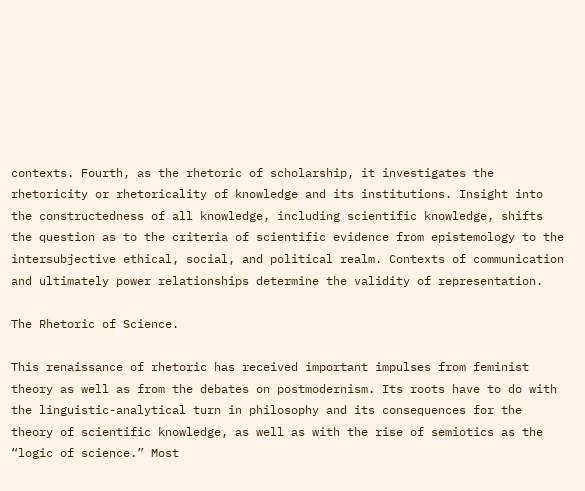contexts. Fourth, as the rhetoric of scholarship, it investigates the rhetoricity or rhetoricality of knowledge and its institutions. Insight into the constructedness of all knowledge, including scientific knowledge, shifts the question as to the criteria of scientific evidence from epistemology to the intersubjective ethical, social, and political realm. Contexts of communication and ultimately power relationships determine the validity of representation.

The Rhetoric of Science.

This renaissance of rhetoric has received important impulses from feminist theory as well as from the debates on postmodernism. Its roots have to do with the linguistic-analytical turn in philosophy and its consequences for the theory of scientific knowledge, as well as with the rise of semiotics as the “logic of science.” Most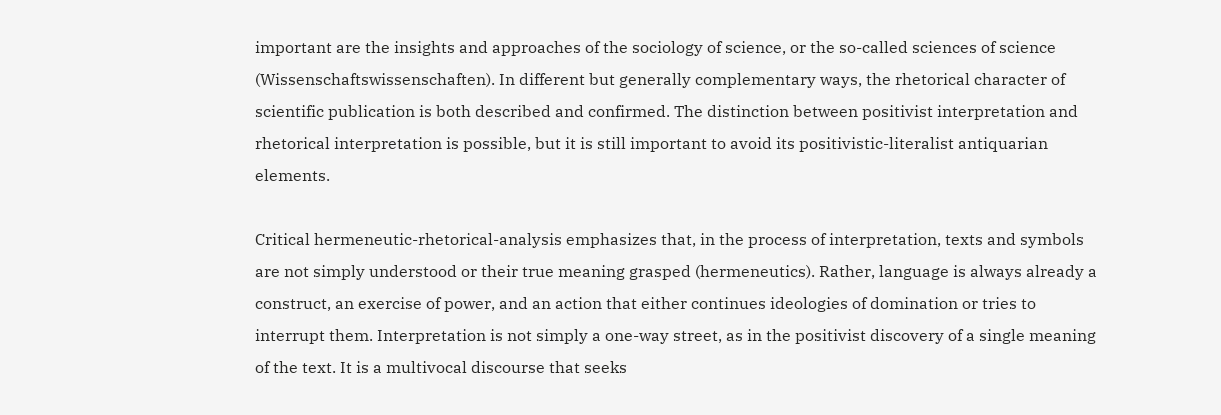important are the insights and approaches of the sociology of science, or the so-called sciences of science (Wissenschaftswissenschaften). In different but generally complementary ways, the rhetorical character of scientific publication is both described and confirmed. The distinction between positivist interpretation and rhetorical interpretation is possible, but it is still important to avoid its positivistic-literalist antiquarian elements.

Critical hermeneutic-rhetorical-analysis emphasizes that, in the process of interpretation, texts and symbols are not simply understood or their true meaning grasped (hermeneutics). Rather, language is always already a construct, an exercise of power, and an action that either continues ideologies of domination or tries to interrupt them. Interpretation is not simply a one-way street, as in the positivist discovery of a single meaning of the text. It is a multivocal discourse that seeks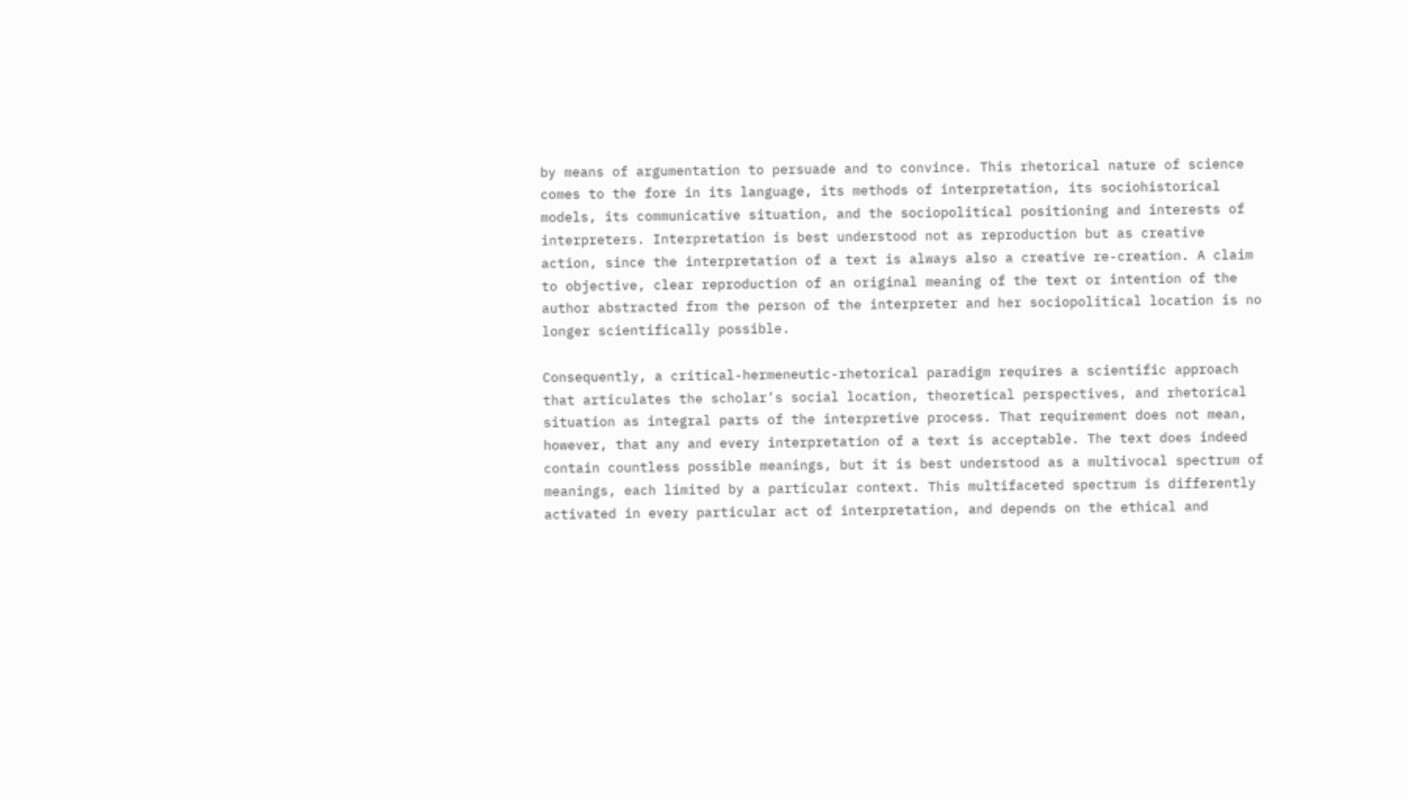by means of argumentation to persuade and to convince. This rhetorical nature of science comes to the fore in its language, its methods of interpretation, its sociohistorical models, its communicative situation, and the sociopolitical positioning and interests of interpreters. Interpretation is best understood not as reproduction but as creative action, since the interpretation of a text is always also a creative re-creation. A claim to objective, clear reproduction of an original meaning of the text or intention of the author abstracted from the person of the interpreter and her sociopolitical location is no longer scientifically possible.

Consequently, a critical-hermeneutic-rhetorical paradigm requires a scientific approach that articulates the scholar’s social location, theoretical perspectives, and rhetorical situation as integral parts of the interpretive process. That requirement does not mean, however, that any and every interpretation of a text is acceptable. The text does indeed contain countless possible meanings, but it is best understood as a multivocal spectrum of meanings, each limited by a particular context. This multifaceted spectrum is differently activated in every particular act of interpretation, and depends on the ethical and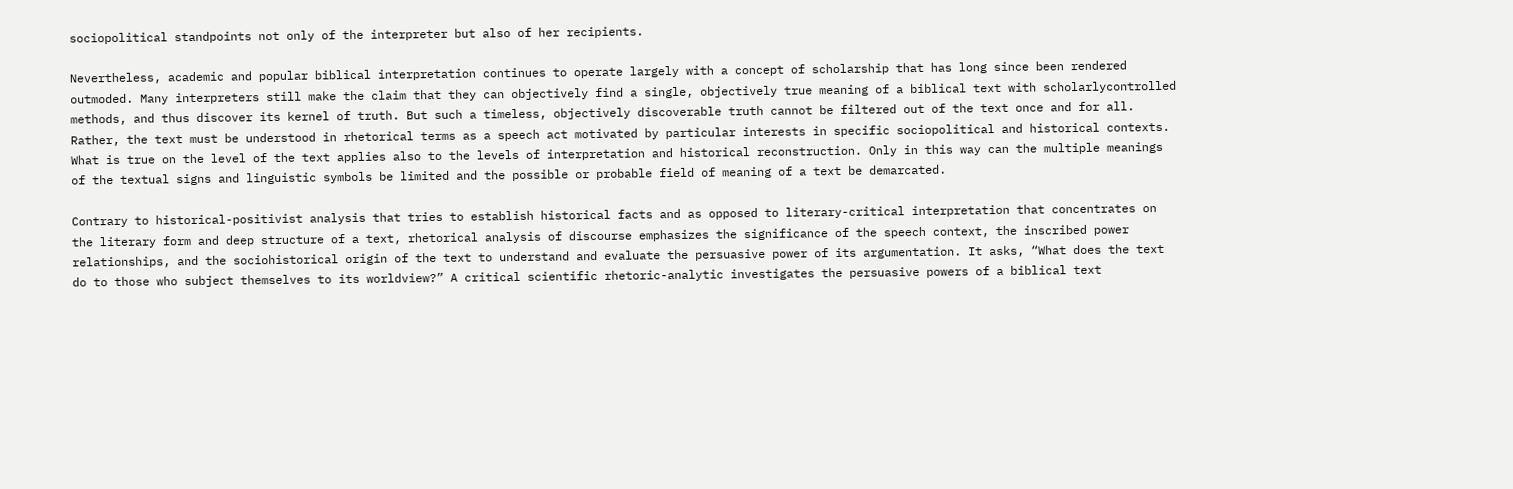sociopolitical standpoints not only of the interpreter but also of her recipients.

Nevertheless, academic and popular biblical interpretation continues to operate largely with a concept of scholarship that has long since been rendered outmoded. Many interpreters still make the claim that they can objectively find a single, objectively true meaning of a biblical text with scholarlycontrolled methods, and thus discover its kernel of truth. But such a timeless, objectively discoverable truth cannot be filtered out of the text once and for all. Rather, the text must be understood in rhetorical terms as a speech act motivated by particular interests in specific sociopolitical and historical contexts. What is true on the level of the text applies also to the levels of interpretation and historical reconstruction. Only in this way can the multiple meanings of the textual signs and linguistic symbols be limited and the possible or probable field of meaning of a text be demarcated.

Contrary to historical-positivist analysis that tries to establish historical facts and as opposed to literary-critical interpretation that concentrates on the literary form and deep structure of a text, rhetorical analysis of discourse emphasizes the significance of the speech context, the inscribed power relationships, and the sociohistorical origin of the text to understand and evaluate the persuasive power of its argumentation. It asks, “What does the text do to those who subject themselves to its worldview?” A critical scientific rhetoric-analytic investigates the persuasive powers of a biblical text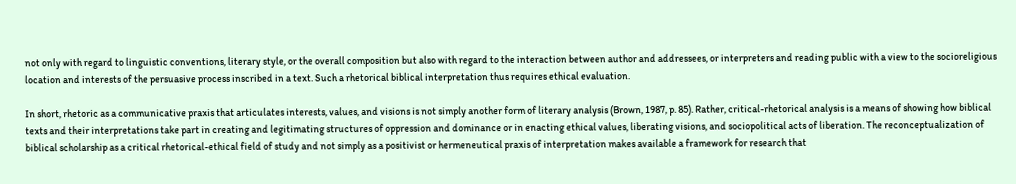not only with regard to linguistic conventions, literary style, or the overall composition but also with regard to the interaction between author and addressees, or interpreters and reading public with a view to the socioreligious location and interests of the persuasive process inscribed in a text. Such a rhetorical biblical interpretation thus requires ethical evaluation.

In short, rhetoric as a communicative praxis that articulates interests, values, and visions is not simply another form of literary analysis (Brown, 1987, p. 85). Rather, critical-rhetorical analysis is a means of showing how biblical texts and their interpretations take part in creating and legitimating structures of oppression and dominance or in enacting ethical values, liberating visions, and sociopolitical acts of liberation. The reconceptualization of biblical scholarship as a critical rhetorical-ethical field of study and not simply as a positivist or hermeneutical praxis of interpretation makes available a framework for research that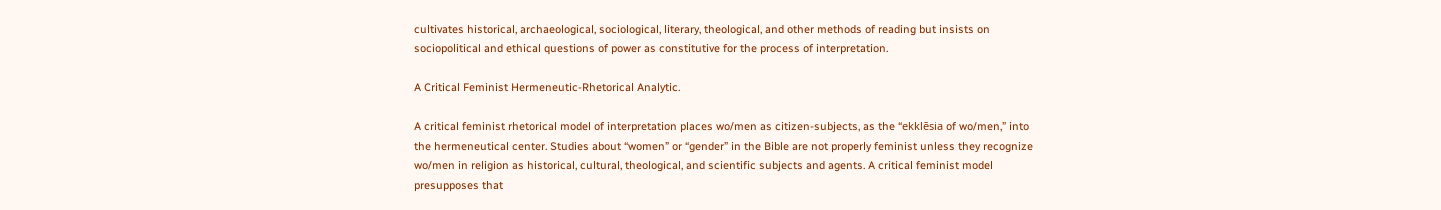cultivates historical, archaeological, sociological, literary, theological, and other methods of reading but insists on sociopolitical and ethical questions of power as constitutive for the process of interpretation.

A Critical Feminist Hermeneutic-Rhetorical Analytic.

A critical feminist rhetorical model of interpretation places wo/men as citizen-subjects, as the “ekklēsia of wo/men,” into the hermeneutical center. Studies about “women” or “gender” in the Bible are not properly feminist unless they recognize wo/men in religion as historical, cultural, theological, and scientific subjects and agents. A critical feminist model presupposes that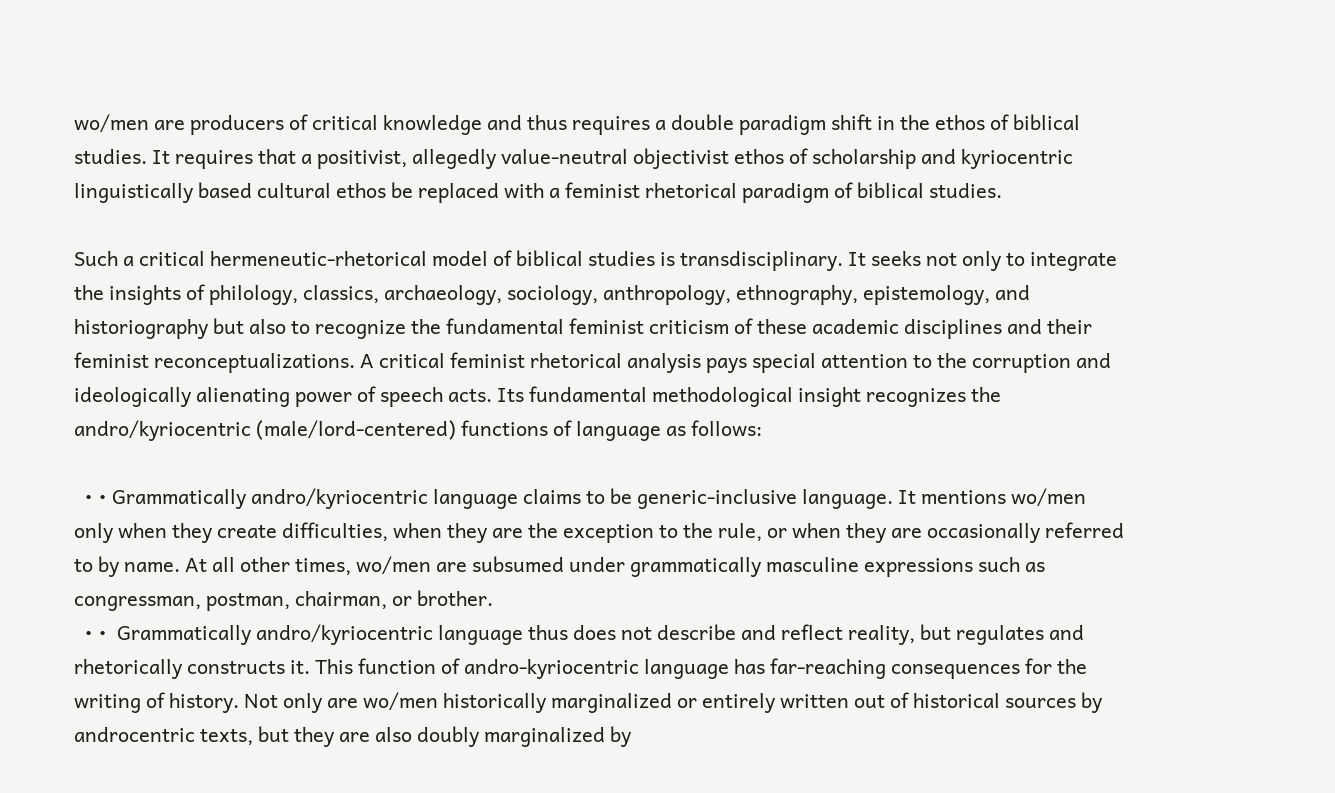wo/men are producers of critical knowledge and thus requires a double paradigm shift in the ethos of biblical studies. It requires that a positivist, allegedly value-neutral objectivist ethos of scholarship and kyriocentric linguistically based cultural ethos be replaced with a feminist rhetorical paradigm of biblical studies.

Such a critical hermeneutic-rhetorical model of biblical studies is transdisciplinary. It seeks not only to integrate the insights of philology, classics, archaeology, sociology, anthropology, ethnography, epistemology, and historiography but also to recognize the fundamental feminist criticism of these academic disciplines and their feminist reconceptualizations. A critical feminist rhetorical analysis pays special attention to the corruption and ideologically alienating power of speech acts. Its fundamental methodological insight recognizes the andro/kyriocentric (male/lord-centered) functions of language as follows:

  • • Grammatically andro/kyriocentric language claims to be generic-inclusive language. It mentions wo/men only when they create difficulties, when they are the exception to the rule, or when they are occasionally referred to by name. At all other times, wo/men are subsumed under grammatically masculine expressions such as congressman, postman, chairman, or brother.
  • •  Grammatically andro/kyriocentric language thus does not describe and reflect reality, but regulates and rhetorically constructs it. This function of andro-kyriocentric language has far-reaching consequences for the writing of history. Not only are wo/men historically marginalized or entirely written out of historical sources by androcentric texts, but they are also doubly marginalized by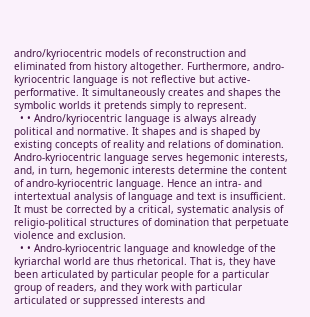andro/kyriocentric models of reconstruction and eliminated from history altogether. Furthermore, andro-kyriocentric language is not reflective but active-performative. It simultaneously creates and shapes the symbolic worlds it pretends simply to represent.
  • • Andro/kyriocentric language is always already political and normative. It shapes and is shaped by existing concepts of reality and relations of domination. Andro-kyriocentric language serves hegemonic interests, and, in turn, hegemonic interests determine the content of andro-kyriocentric language. Hence an intra- and intertextual analysis of language and text is insufficient. It must be corrected by a critical, systematic analysis of religio-political structures of domination that perpetuate violence and exclusion.
  • • Andro-kyriocentric language and knowledge of the kyriarchal world are thus rhetorical. That is, they have been articulated by particular people for a particular group of readers, and they work with particular articulated or suppressed interests and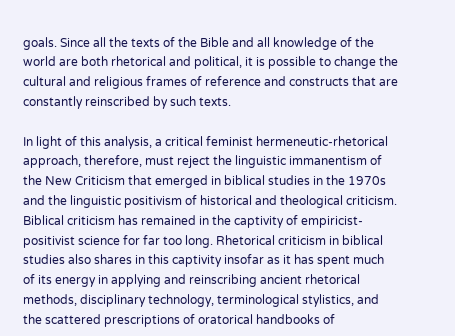goals. Since all the texts of the Bible and all knowledge of the world are both rhetorical and political, it is possible to change the cultural and religious frames of reference and constructs that are constantly reinscribed by such texts.

In light of this analysis, a critical feminist hermeneutic-rhetorical approach, therefore, must reject the linguistic immanentism of the New Criticism that emerged in biblical studies in the 1970s and the linguistic positivism of historical and theological criticism. Biblical criticism has remained in the captivity of empiricist-positivist science for far too long. Rhetorical criticism in biblical studies also shares in this captivity insofar as it has spent much of its energy in applying and reinscribing ancient rhetorical methods, disciplinary technology, terminological stylistics, and the scattered prescriptions of oratorical handbooks of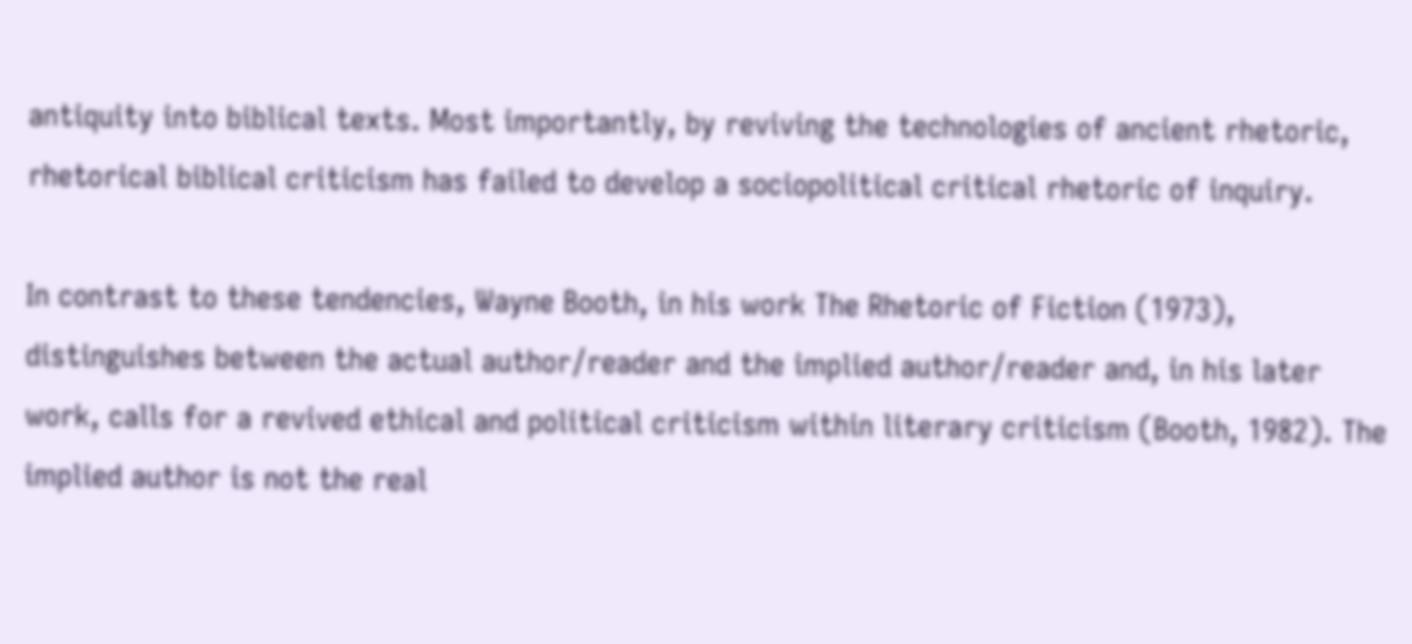antiquity into biblical texts. Most importantly, by reviving the technologies of ancient rhetoric, rhetorical biblical criticism has failed to develop a sociopolitical critical rhetoric of inquiry.

In contrast to these tendencies, Wayne Booth, in his work The Rhetoric of Fiction (1973), distinguishes between the actual author/reader and the implied author/reader and, in his later work, calls for a revived ethical and political criticism within literary criticism (Booth, 1982). The implied author is not the real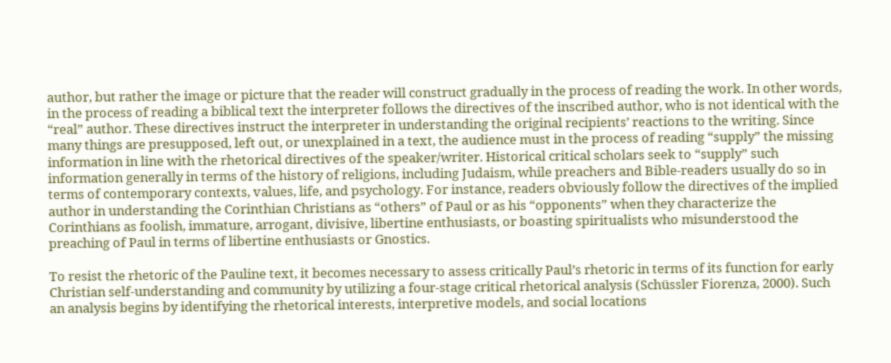author, but rather the image or picture that the reader will construct gradually in the process of reading the work. In other words, in the process of reading a biblical text the interpreter follows the directives of the inscribed author, who is not identical with the “real” author. These directives instruct the interpreter in understanding the original recipients’ reactions to the writing. Since many things are presupposed, left out, or unexplained in a text, the audience must in the process of reading “supply” the missing information in line with the rhetorical directives of the speaker/writer. Historical critical scholars seek to “supply” such information generally in terms of the history of religions, including Judaism, while preachers and Bible-readers usually do so in terms of contemporary contexts, values, life, and psychology. For instance, readers obviously follow the directives of the implied author in understanding the Corinthian Christians as “others” of Paul or as his “opponents” when they characterize the Corinthians as foolish, immature, arrogant, divisive, libertine enthusiasts, or boasting spiritualists who misunderstood the preaching of Paul in terms of libertine enthusiasts or Gnostics.

To resist the rhetoric of the Pauline text, it becomes necessary to assess critically Paul’s rhetoric in terms of its function for early Christian self-understanding and community by utilizing a four-stage critical rhetorical analysis (Schüssler Fiorenza, 2000). Such an analysis begins by identifying the rhetorical interests, interpretive models, and social locations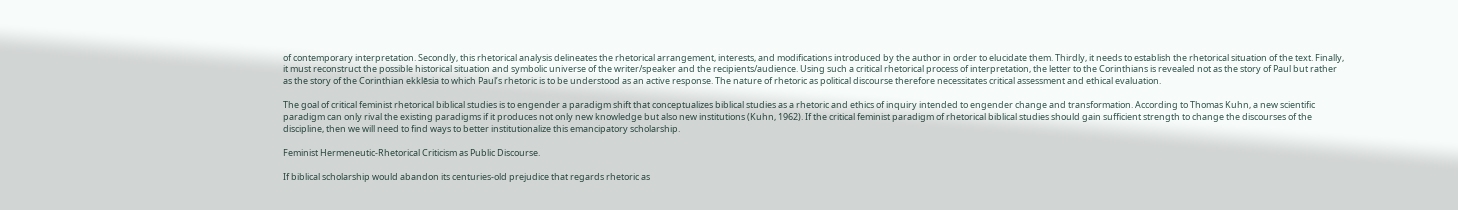of contemporary interpretation. Secondly, this rhetorical analysis delineates the rhetorical arrangement, interests, and modifications introduced by the author in order to elucidate them. Thirdly, it needs to establish the rhetorical situation of the text. Finally, it must reconstruct the possible historical situation and symbolic universe of the writer/speaker and the recipients/audience. Using such a critical rhetorical process of interpretation, the letter to the Corinthians is revealed not as the story of Paul but rather as the story of the Corinthian ekklēsia to which Paul’s rhetoric is to be understood as an active response. The nature of rhetoric as political discourse therefore necessitates critical assessment and ethical evaluation.

The goal of critical feminist rhetorical biblical studies is to engender a paradigm shift that conceptualizes biblical studies as a rhetoric and ethics of inquiry intended to engender change and transformation. According to Thomas Kuhn, a new scientific paradigm can only rival the existing paradigms if it produces not only new knowledge but also new institutions (Kuhn, 1962). If the critical feminist paradigm of rhetorical biblical studies should gain sufficient strength to change the discourses of the discipline, then we will need to find ways to better institutionalize this emancipatory scholarship.

Feminist Hermeneutic-Rhetorical Criticism as Public Discourse.

If biblical scholarship would abandon its centuries-old prejudice that regards rhetoric as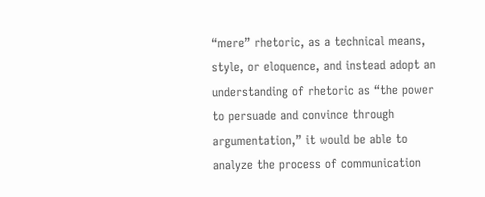“mere” rhetoric, as a technical means, style, or eloquence, and instead adopt an understanding of rhetoric as “the power to persuade and convince through argumentation,” it would be able to analyze the process of communication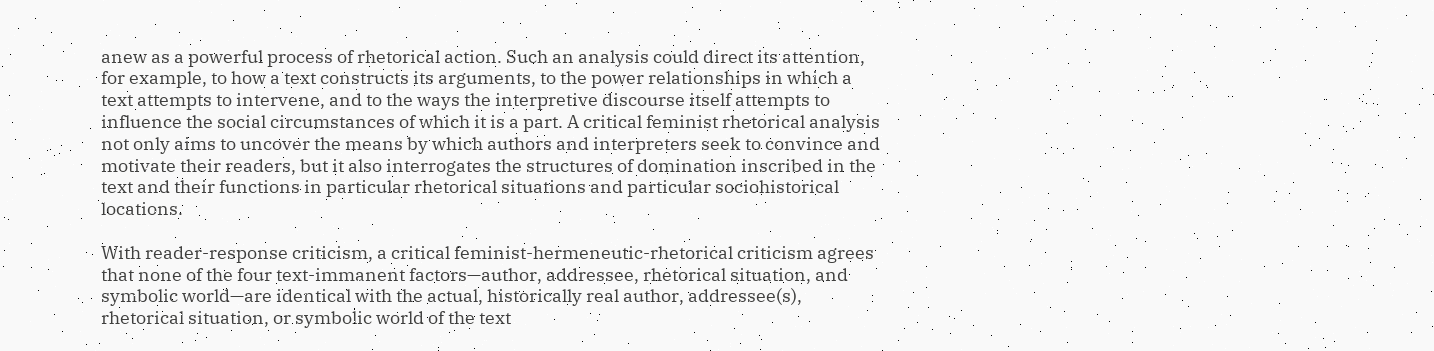anew as a powerful process of rhetorical action. Such an analysis could direct its attention, for example, to how a text constructs its arguments, to the power relationships in which a text attempts to intervene, and to the ways the interpretive discourse itself attempts to influence the social circumstances of which it is a part. A critical feminist rhetorical analysis not only aims to uncover the means by which authors and interpreters seek to convince and motivate their readers, but it also interrogates the structures of domination inscribed in the text and their functions in particular rhetorical situations and particular sociohistorical locations.

With reader-response criticism, a critical feminist-hermeneutic-rhetorical criticism agrees that none of the four text-immanent factors—author, addressee, rhetorical situation, and symbolic world—are identical with the actual, historically real author, addressee(s), rhetorical situation, or symbolic world of the text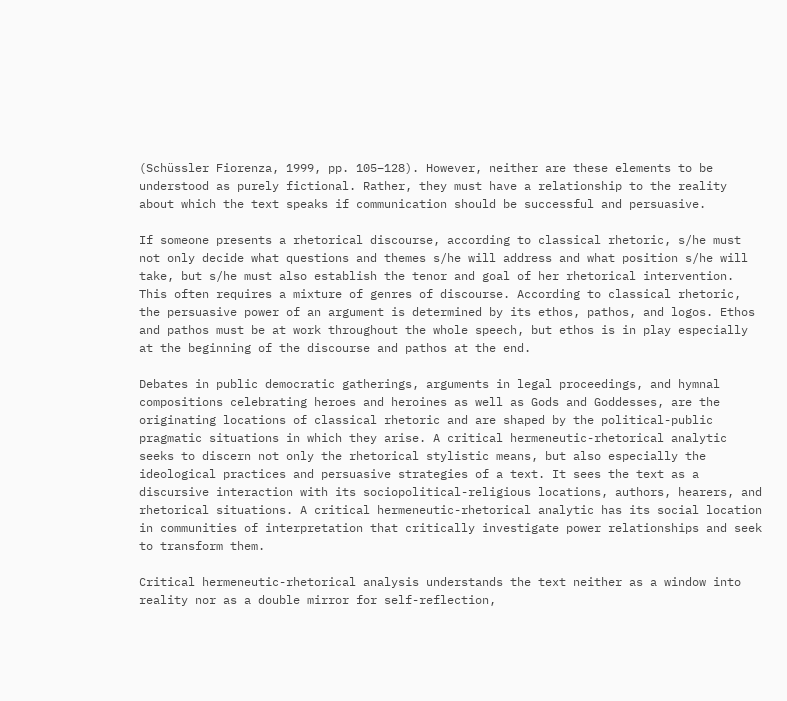(Schüssler Fiorenza, 1999, pp. 105–128). However, neither are these elements to be understood as purely fictional. Rather, they must have a relationship to the reality about which the text speaks if communication should be successful and persuasive.

If someone presents a rhetorical discourse, according to classical rhetoric, s/he must not only decide what questions and themes s/he will address and what position s/he will take, but s/he must also establish the tenor and goal of her rhetorical intervention. This often requires a mixture of genres of discourse. According to classical rhetoric, the persuasive power of an argument is determined by its ethos, pathos, and logos. Ethos and pathos must be at work throughout the whole speech, but ethos is in play especially at the beginning of the discourse and pathos at the end.

Debates in public democratic gatherings, arguments in legal proceedings, and hymnal compositions celebrating heroes and heroines as well as Gods and Goddesses, are the originating locations of classical rhetoric and are shaped by the political-public pragmatic situations in which they arise. A critical hermeneutic-rhetorical analytic seeks to discern not only the rhetorical stylistic means, but also especially the ideological practices and persuasive strategies of a text. It sees the text as a discursive interaction with its sociopolitical-religious locations, authors, hearers, and rhetorical situations. A critical hermeneutic-rhetorical analytic has its social location in communities of interpretation that critically investigate power relationships and seek to transform them.

Critical hermeneutic-rhetorical analysis understands the text neither as a window into reality nor as a double mirror for self-reflection,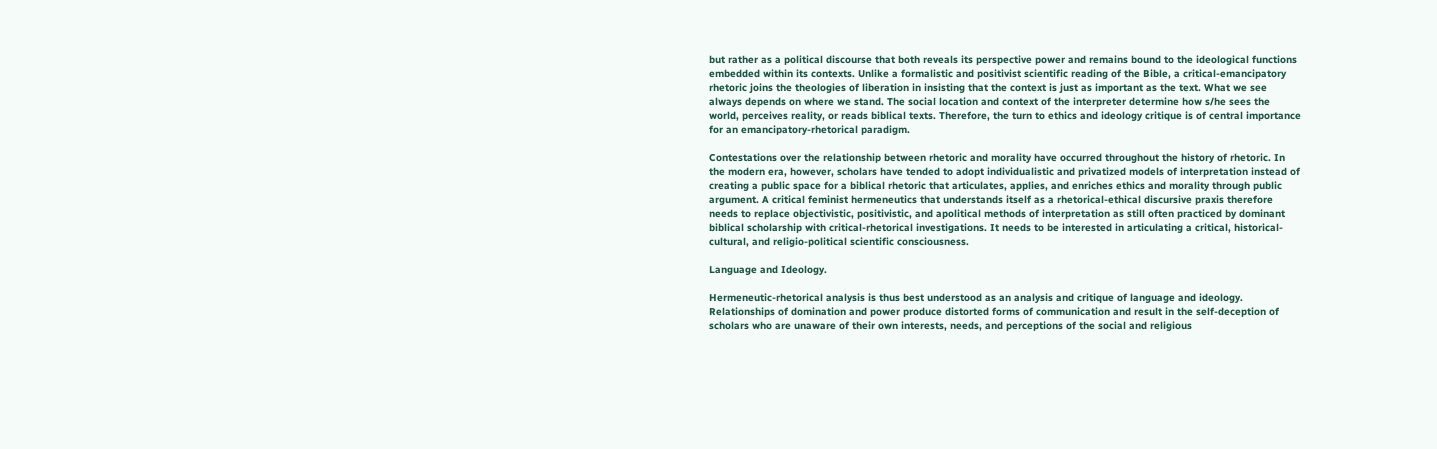but rather as a political discourse that both reveals its perspective power and remains bound to the ideological functions embedded within its contexts. Unlike a formalistic and positivist scientific reading of the Bible, a critical-emancipatory rhetoric joins the theologies of liberation in insisting that the context is just as important as the text. What we see always depends on where we stand. The social location and context of the interpreter determine how s/he sees the world, perceives reality, or reads biblical texts. Therefore, the turn to ethics and ideology critique is of central importance for an emancipatory-rhetorical paradigm.

Contestations over the relationship between rhetoric and morality have occurred throughout the history of rhetoric. In the modern era, however, scholars have tended to adopt individualistic and privatized models of interpretation instead of creating a public space for a biblical rhetoric that articulates, applies, and enriches ethics and morality through public argument. A critical feminist hermeneutics that understands itself as a rhetorical-ethical discursive praxis therefore needs to replace objectivistic, positivistic, and apolitical methods of interpretation as still often practiced by dominant biblical scholarship with critical-rhetorical investigations. It needs to be interested in articulating a critical, historical-cultural, and religio-political scientific consciousness.

Language and Ideology.

Hermeneutic-rhetorical analysis is thus best understood as an analysis and critique of language and ideology. Relationships of domination and power produce distorted forms of communication and result in the self-deception of scholars who are unaware of their own interests, needs, and perceptions of the social and religious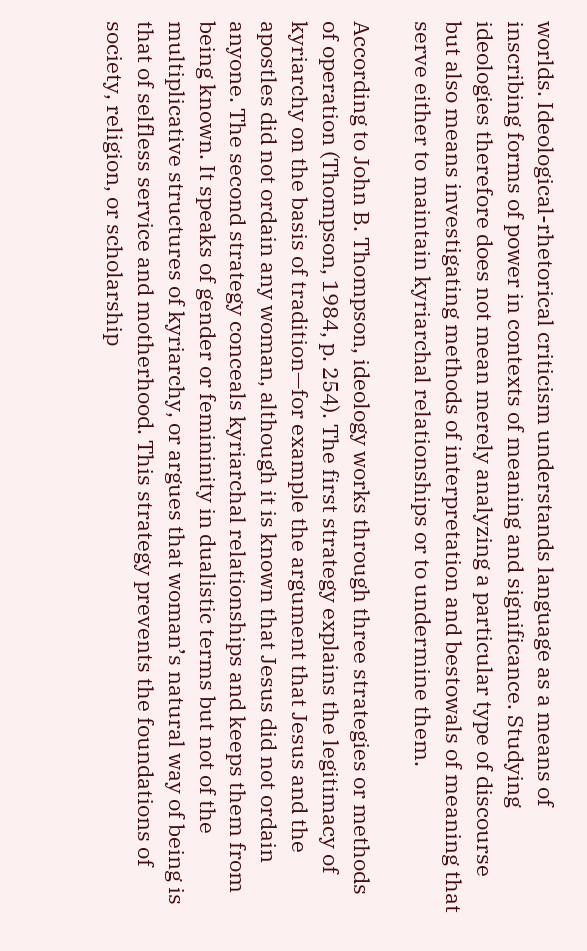worlds. Ideological-rhetorical criticism understands language as a means of inscribing forms of power in contexts of meaning and significance. Studying ideologies therefore does not mean merely analyzing a particular type of discourse but also means investigating methods of interpretation and bestowals of meaning that serve either to maintain kyriarchal relationships or to undermine them.

According to John B. Thompson, ideology works through three strategies or methods of operation (Thompson, 1984, p. 254). The first strategy explains the legitimacy of kyriarchy on the basis of tradition—for example the argument that Jesus and the apostles did not ordain any woman, although it is known that Jesus did not ordain anyone. The second strategy conceals kyriarchal relationships and keeps them from being known. It speaks of gender or femininity in dualistic terms but not of the multiplicative structures of kyriarchy, or argues that woman’s natural way of being is that of selfless service and motherhood. This strategy prevents the foundations of society, religion, or scholarship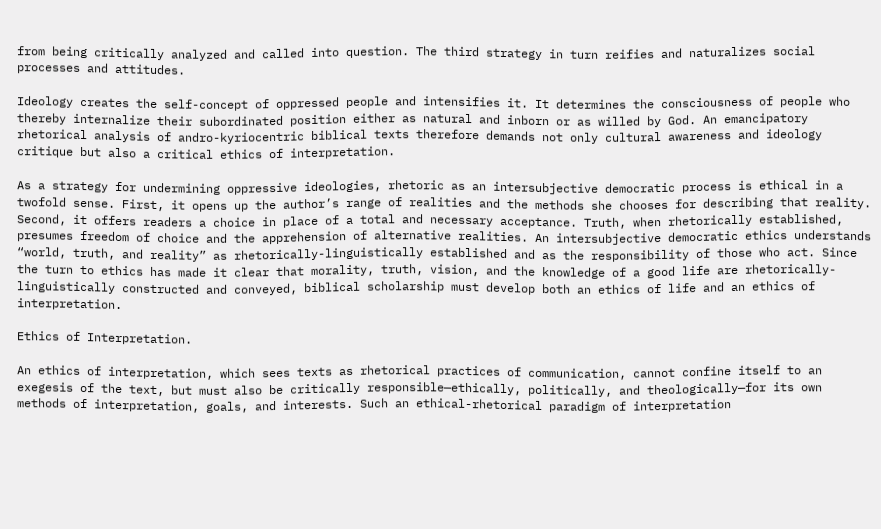from being critically analyzed and called into question. The third strategy in turn reifies and naturalizes social processes and attitudes.

Ideology creates the self-concept of oppressed people and intensifies it. It determines the consciousness of people who thereby internalize their subordinated position either as natural and inborn or as willed by God. An emancipatory rhetorical analysis of andro-kyriocentric biblical texts therefore demands not only cultural awareness and ideology critique but also a critical ethics of interpretation.

As a strategy for undermining oppressive ideologies, rhetoric as an intersubjective democratic process is ethical in a twofold sense. First, it opens up the author’s range of realities and the methods she chooses for describing that reality. Second, it offers readers a choice in place of a total and necessary acceptance. Truth, when rhetorically established, presumes freedom of choice and the apprehension of alternative realities. An intersubjective democratic ethics understands “world, truth, and reality” as rhetorically-linguistically established and as the responsibility of those who act. Since the turn to ethics has made it clear that morality, truth, vision, and the knowledge of a good life are rhetorically-linguistically constructed and conveyed, biblical scholarship must develop both an ethics of life and an ethics of interpretation.

Ethics of Interpretation.

An ethics of interpretation, which sees texts as rhetorical practices of communication, cannot confine itself to an exegesis of the text, but must also be critically responsible—ethically, politically, and theologically—for its own methods of interpretation, goals, and interests. Such an ethical-rhetorical paradigm of interpretation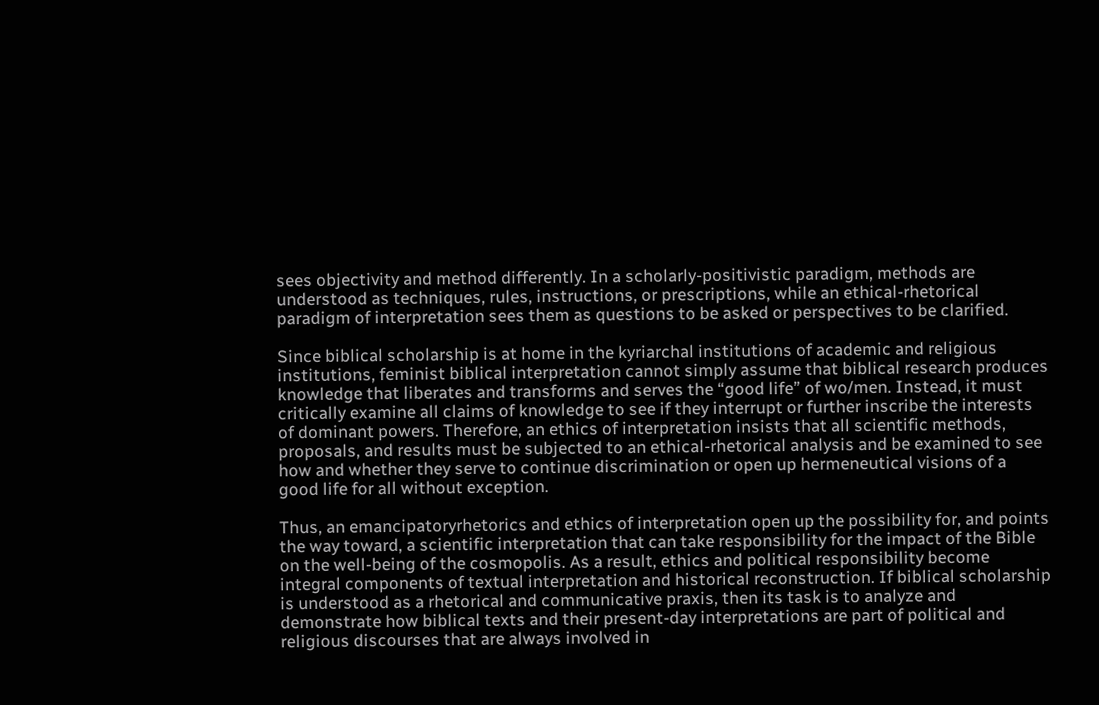sees objectivity and method differently. In a scholarly-positivistic paradigm, methods are understood as techniques, rules, instructions, or prescriptions, while an ethical-rhetorical paradigm of interpretation sees them as questions to be asked or perspectives to be clarified.

Since biblical scholarship is at home in the kyriarchal institutions of academic and religious institutions, feminist biblical interpretation cannot simply assume that biblical research produces knowledge that liberates and transforms and serves the “good life” of wo/men. Instead, it must critically examine all claims of knowledge to see if they interrupt or further inscribe the interests of dominant powers. Therefore, an ethics of interpretation insists that all scientific methods, proposals, and results must be subjected to an ethical-rhetorical analysis and be examined to see how and whether they serve to continue discrimination or open up hermeneutical visions of a good life for all without exception.

Thus, an emancipatoryrhetorics and ethics of interpretation open up the possibility for, and points the way toward, a scientific interpretation that can take responsibility for the impact of the Bible on the well-being of the cosmopolis. As a result, ethics and political responsibility become integral components of textual interpretation and historical reconstruction. If biblical scholarship is understood as a rhetorical and communicative praxis, then its task is to analyze and demonstrate how biblical texts and their present-day interpretations are part of political and religious discourses that are always involved in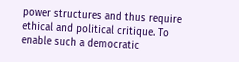power structures and thus require ethical and political critique. To enable such a democratic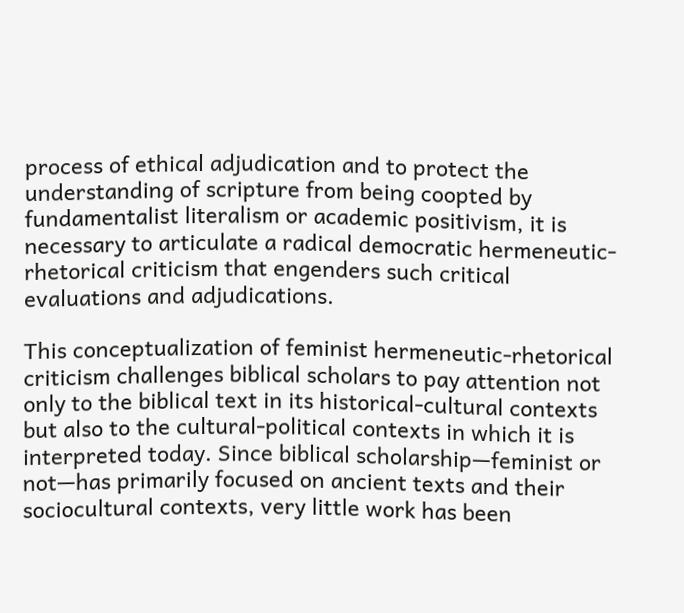process of ethical adjudication and to protect the understanding of scripture from being coopted by fundamentalist literalism or academic positivism, it is necessary to articulate a radical democratic hermeneutic-rhetorical criticism that engenders such critical evaluations and adjudications.

This conceptualization of feminist hermeneutic-rhetorical criticism challenges biblical scholars to pay attention not only to the biblical text in its historical-cultural contexts but also to the cultural-political contexts in which it is interpreted today. Since biblical scholarship—feminist or not—has primarily focused on ancient texts and their sociocultural contexts, very little work has been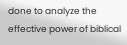done to analyze the effective power of biblical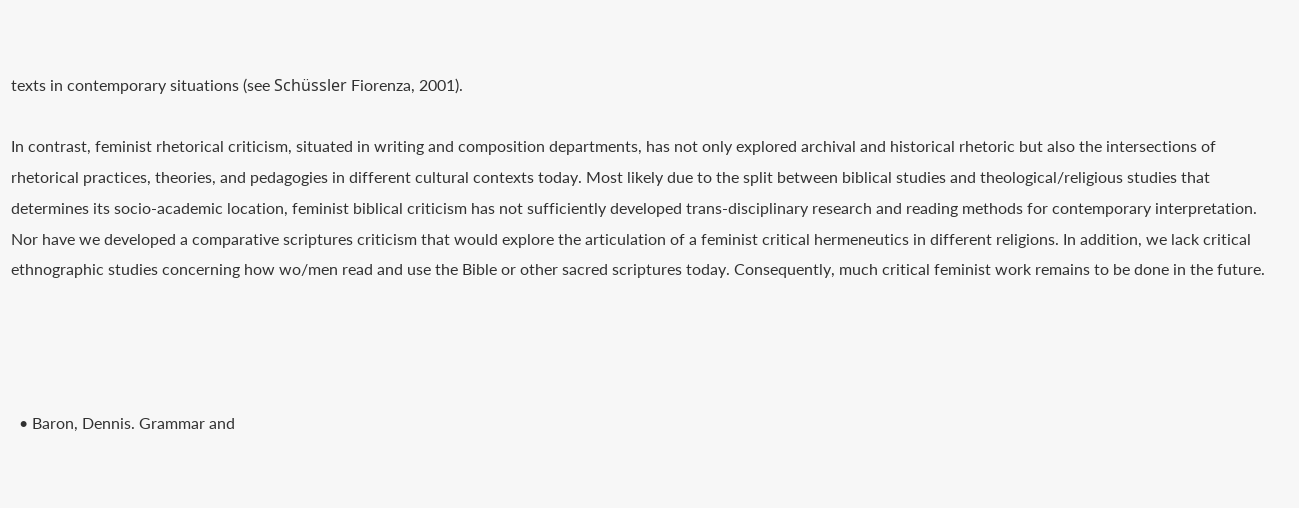texts in contemporary situations (see Schüssler Fiorenza, 2001).

In contrast, feminist rhetorical criticism, situated in writing and composition departments, has not only explored archival and historical rhetoric but also the intersections of rhetorical practices, theories, and pedagogies in different cultural contexts today. Most likely due to the split between biblical studies and theological/religious studies that determines its socio-academic location, feminist biblical criticism has not sufficiently developed trans-disciplinary research and reading methods for contemporary interpretation. Nor have we developed a comparative scriptures criticism that would explore the articulation of a feminist critical hermeneutics in different religions. In addition, we lack critical ethnographic studies concerning how wo/men read and use the Bible or other sacred scriptures today. Consequently, much critical feminist work remains to be done in the future.




  • Baron, Dennis. Grammar and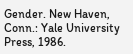Gender. New Haven, Conn.: Yale University Press, 1986.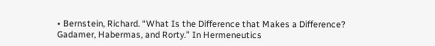• Bernstein, Richard. “What Is the Difference that Makes a Difference? Gadamer, Habermas, and Rorty.” In Hermeneutics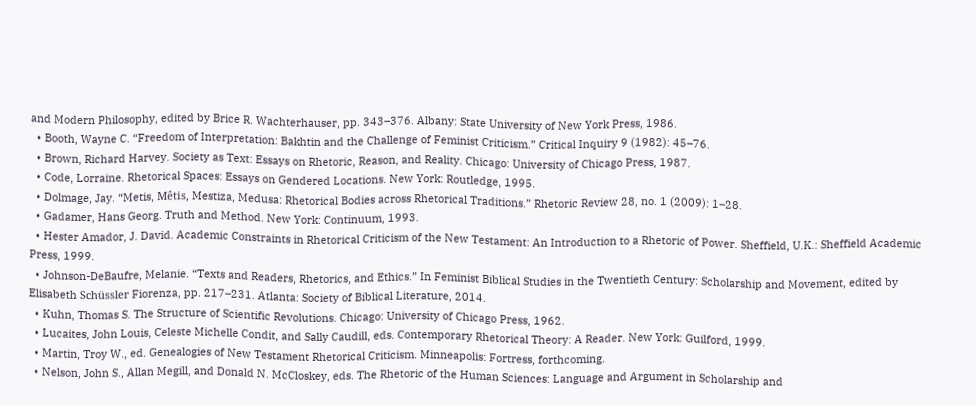and Modern Philosophy, edited by Brice R. Wachterhauser, pp. 343–376. Albany: State University of New York Press, 1986.
  • Booth, Wayne C. “Freedom of Interpretation: Bakhtin and the Challenge of Feminist Criticism.” Critical Inquiry 9 (1982): 45–76.
  • Brown, Richard Harvey. Society as Text: Essays on Rhetoric, Reason, and Reality. Chicago: University of Chicago Press, 1987.
  • Code, Lorraine. Rhetorical Spaces: Essays on Gendered Locations. New York: Routledge, 1995.
  • Dolmage, Jay. “Metis, Mêtis, Mestiza, Medusa: Rhetorical Bodies across Rhetorical Traditions.” Rhetoric Review 28, no. 1 (2009): 1–28.
  • Gadamer, Hans Georg. Truth and Method. New York: Continuum, 1993.
  • Hester Amador, J. David. Academic Constraints in Rhetorical Criticism of the New Testament: An Introduction to a Rhetoric of Power. Sheffield, U.K.: Sheffield Academic Press, 1999.
  • Johnson-DeBaufre, Melanie. “Texts and Readers, Rhetorics, and Ethics.” In Feminist Biblical Studies in the Twentieth Century: Scholarship and Movement, edited by Elisabeth Schüssler Fiorenza, pp. 217–231. Atlanta: Society of Biblical Literature, 2014.
  • Kuhn, Thomas S. The Structure of Scientific Revolutions. Chicago: University of Chicago Press, 1962.
  • Lucaites, John Louis, Celeste Michelle Condit, and Sally Caudill, eds. Contemporary Rhetorical Theory: A Reader. New York: Guilford, 1999.
  • Martin, Troy W., ed. Genealogies of New Testament Rhetorical Criticism. Minneapolis: Fortress, forthcoming.
  • Nelson, John S., Allan Megill, and Donald N. McCloskey, eds. The Rhetoric of the Human Sciences: Language and Argument in Scholarship and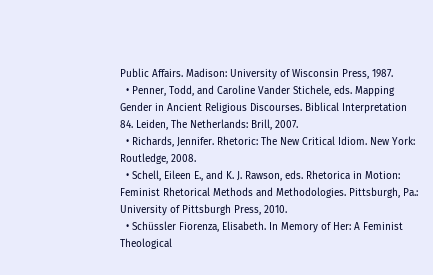Public Affairs. Madison: University of Wisconsin Press, 1987.
  • Penner, Todd, and Caroline Vander Stichele, eds. Mapping Gender in Ancient Religious Discourses. Biblical Interpretation 84. Leiden, The Netherlands: Brill, 2007.
  • Richards, Jennifer. Rhetoric: The New Critical Idiom. New York: Routledge, 2008.
  • Schell, Eileen E., and K. J. Rawson, eds. Rhetorica in Motion: Feminist Rhetorical Methods and Methodologies. Pittsburgh, Pa.: University of Pittsburgh Press, 2010.
  • Schüssler Fiorenza, Elisabeth. In Memory of Her: A Feminist Theological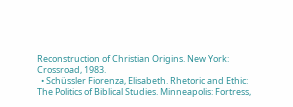Reconstruction of Christian Origins. New York: Crossroad, 1983.
  • Schüssler Fiorenza, Elisabeth. Rhetoric and Ethic: The Politics of Biblical Studies. Minneapolis: Fortress,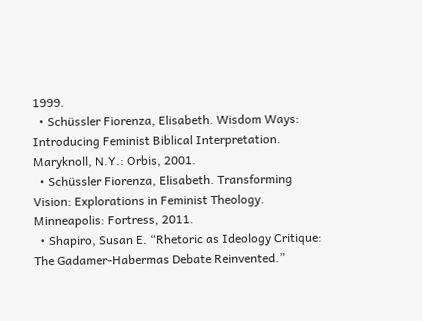1999.
  • Schüssler Fiorenza, Elisabeth. Wisdom Ways: Introducing Feminist Biblical Interpretation. Maryknoll, N.Y.: Orbis, 2001.
  • Schüssler Fiorenza, Elisabeth. Transforming Vision: Explorations in Feminist Theology. Minneapolis: Fortress, 2011.
  • Shapiro, Susan E. “Rhetoric as Ideology Critique: The Gadamer-Habermas Debate Reinvented.”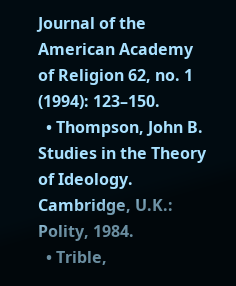Journal of the American Academy of Religion 62, no. 1 (1994): 123–150.
  • Thompson, John B. Studies in the Theory of Ideology. Cambridge, U.K.: Polity, 1984.
  • Trible,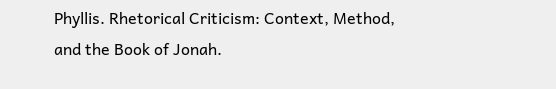Phyllis. Rhetorical Criticism: Context, Method, and the Book of Jonah.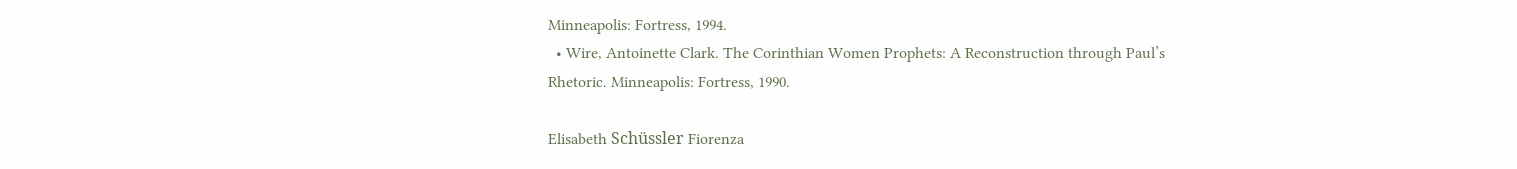Minneapolis: Fortress, 1994.
  • Wire, Antoinette Clark. The Corinthian Women Prophets: A Reconstruction through Paul’s Rhetoric. Minneapolis: Fortress, 1990.

Elisabeth Schüssler Fiorenza